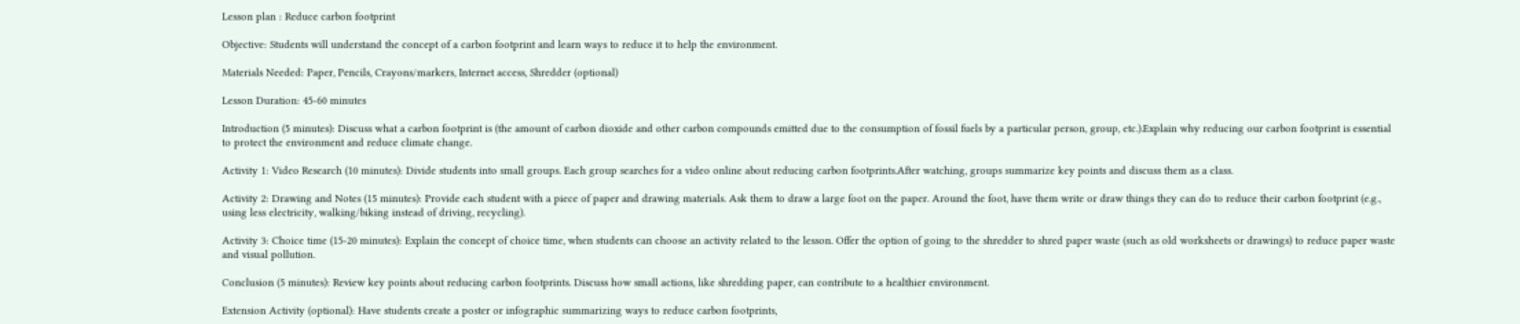Lesson plan : Reduce carbon footprint

Objective: Students will understand the concept of a carbon footprint and learn ways to reduce it to help the environment.

Materials Needed: Paper, Pencils, Crayons/markers, Internet access, Shredder (optional)

Lesson Duration: 45-60 minutes

Introduction (5 minutes): Discuss what a carbon footprint is (the amount of carbon dioxide and other carbon compounds emitted due to the consumption of fossil fuels by a particular person, group, etc.).Explain why reducing our carbon footprint is essential to protect the environment and reduce climate change.

Activity 1: Video Research (10 minutes): Divide students into small groups. Each group searches for a video online about reducing carbon footprints.After watching, groups summarize key points and discuss them as a class.

Activity 2: Drawing and Notes (15 minutes): Provide each student with a piece of paper and drawing materials. Ask them to draw a large foot on the paper. Around the foot, have them write or draw things they can do to reduce their carbon footprint (e.g., using less electricity, walking/biking instead of driving, recycling).

Activity 3: Choice time (15-20 minutes): Explain the concept of choice time, when students can choose an activity related to the lesson. Offer the option of going to the shredder to shred paper waste (such as old worksheets or drawings) to reduce paper waste and visual pollution.

Conclusion (5 minutes): Review key points about reducing carbon footprints. Discuss how small actions, like shredding paper, can contribute to a healthier environment.

Extension Activity (optional): Have students create a poster or infographic summarizing ways to reduce carbon footprints,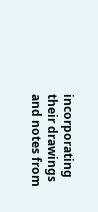incorporating their drawings and notes from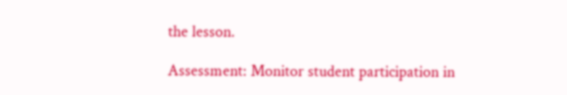the lesson.

Assessment: Monitor student participation in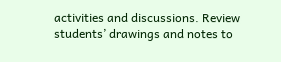activities and discussions. Review students’ drawings and notes to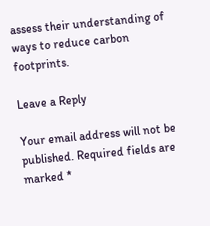assess their understanding of ways to reduce carbon footprints.

Leave a Reply

Your email address will not be published. Required fields are marked *